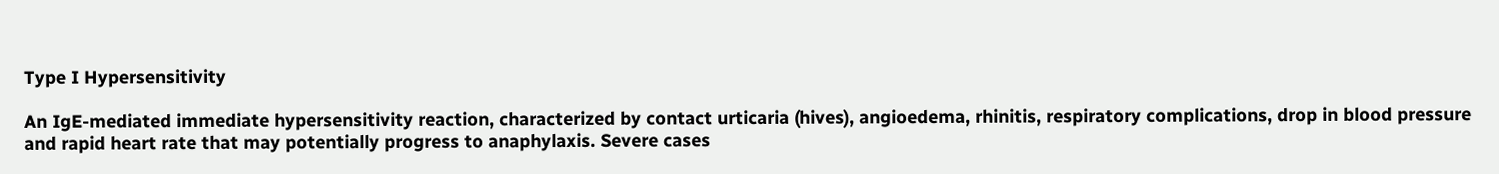Type I Hypersensitivity

An IgE-mediated immediate hypersensitivity reaction, characterized by contact urticaria (hives), angioedema, rhinitis, respiratory complications, drop in blood pressure and rapid heart rate that may potentially progress to anaphylaxis. Severe cases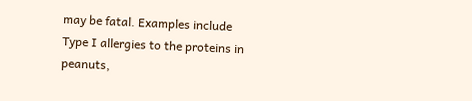may be fatal. Examples include Type I allergies to the proteins in peanuts,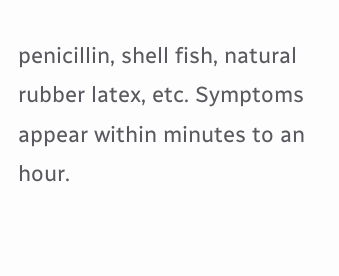penicillin, shell fish, natural rubber latex, etc. Symptoms appear within minutes to an hour.